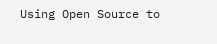Using Open Source to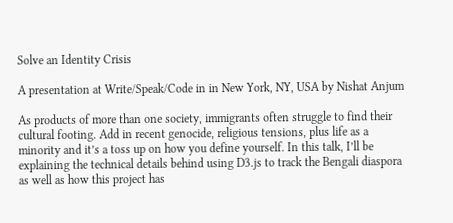Solve an Identity Crisis

A presentation at Write/Speak/Code in in New York, NY, USA by Nishat Anjum

As products of more than one society, immigrants often struggle to find their cultural footing. Add in recent genocide, religious tensions, plus life as a minority and it’s a toss up on how you define yourself. In this talk, I’ll be explaining the technical details behind using D3.js to track the Bengali diaspora as well as how this project has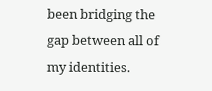been bridging the gap between all of my identities.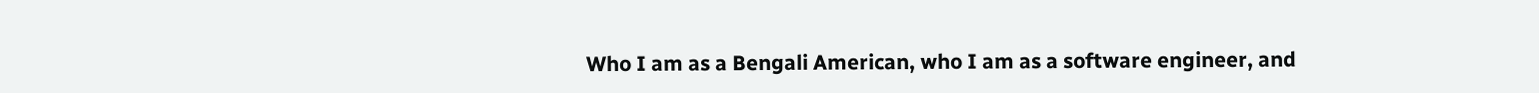Who I am as a Bengali American, who I am as a software engineer, and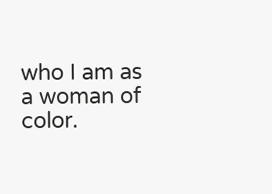who I am as a woman of color.